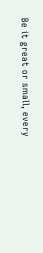Be it great or small, every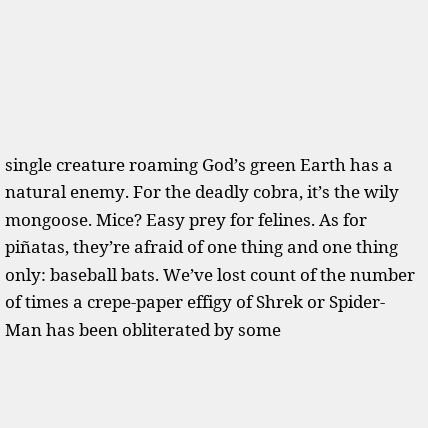single creature roaming God’s green Earth has a natural enemy. For the deadly cobra, it’s the wily mongoose. Mice? Easy prey for felines. As for piñatas, they’re afraid of one thing and one thing only: baseball bats. We’ve lost count of the number of times a crepe-paper effigy of Shrek or Spider-Man has been obliterated by some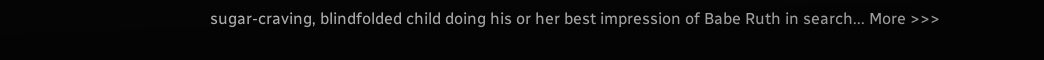sugar-craving, blindfolded child doing his or her best impression of Babe Ruth in search... More >>>